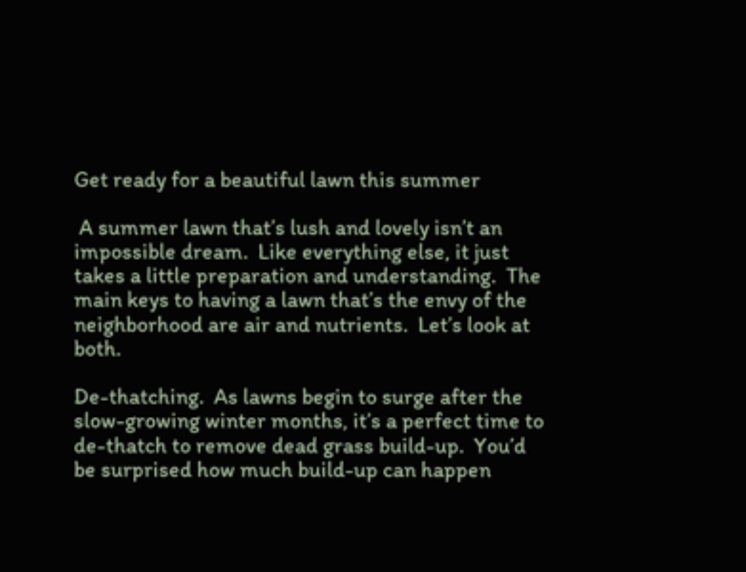Get ready for a beautiful lawn this summer

 A summer lawn that’s lush and lovely isn’t an impossible dream.  Like everything else, it just takes a little preparation and understanding.  The main keys to having a lawn that’s the envy of the neighborhood are air and nutrients.  Let’s look at both.

De-thatching.  As lawns begin to surge after the slow-growing winter months, it’s a perfect time to de-thatch to remove dead grass build-up.  You’d be surprised how much build-up can happen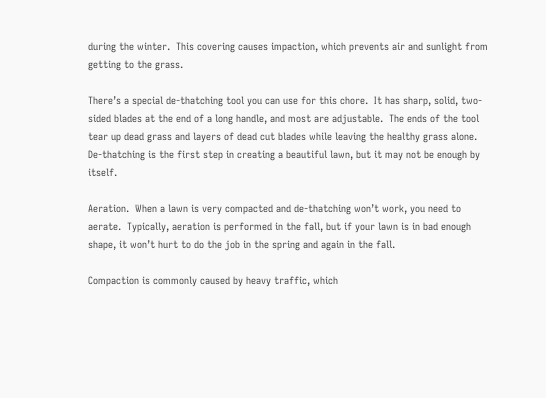during the winter.  This covering causes impaction, which prevents air and sunlight from getting to the grass.

There’s a special de-thatching tool you can use for this chore.  It has sharp, solid, two-sided blades at the end of a long handle, and most are adjustable.  The ends of the tool tear up dead grass and layers of dead cut blades while leaving the healthy grass alone.  De-thatching is the first step in creating a beautiful lawn, but it may not be enough by itself.

Aeration.  When a lawn is very compacted and de-thatching won’t work, you need to aerate.  Typically, aeration is performed in the fall, but if your lawn is in bad enough shape, it won’t hurt to do the job in the spring and again in the fall.

Compaction is commonly caused by heavy traffic, which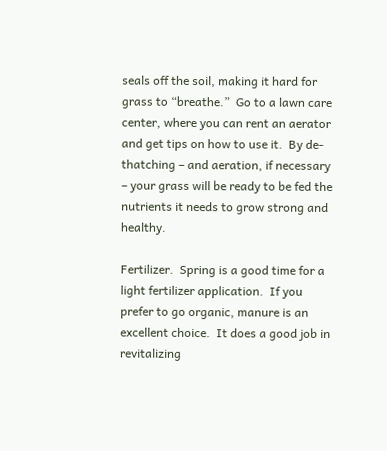seals off the soil, making it hard for grass to “breathe.”  Go to a lawn care center, where you can rent an aerator and get tips on how to use it.  By de-thatching – and aeration, if necessary – your grass will be ready to be fed the nutrients it needs to grow strong and healthy.

Fertilizer.  Spring is a good time for a light fertilizer application.  If you prefer to go organic, manure is an excellent choice.  It does a good job in revitalizing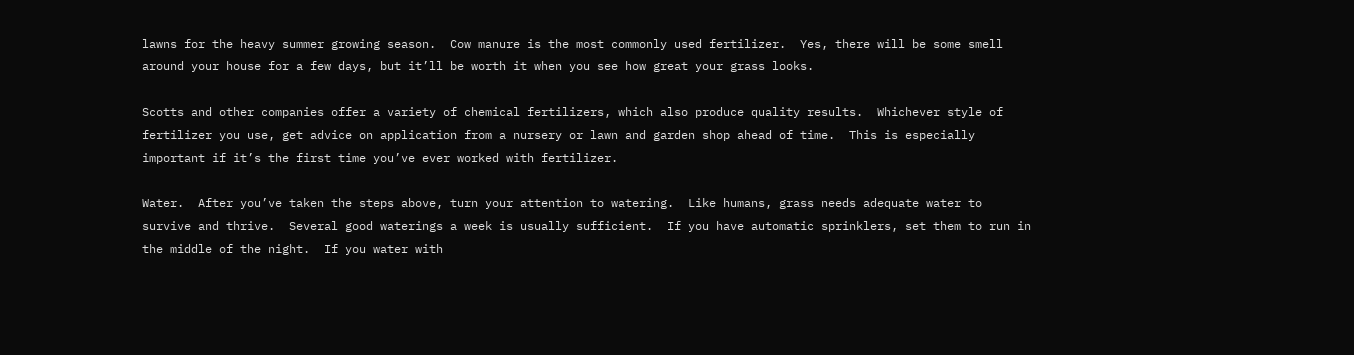lawns for the heavy summer growing season.  Cow manure is the most commonly used fertilizer.  Yes, there will be some smell around your house for a few days, but it’ll be worth it when you see how great your grass looks.

Scotts and other companies offer a variety of chemical fertilizers, which also produce quality results.  Whichever style of fertilizer you use, get advice on application from a nursery or lawn and garden shop ahead of time.  This is especially important if it’s the first time you’ve ever worked with fertilizer.

Water.  After you’ve taken the steps above, turn your attention to watering.  Like humans, grass needs adequate water to survive and thrive.  Several good waterings a week is usually sufficient.  If you have automatic sprinklers, set them to run in the middle of the night.  If you water with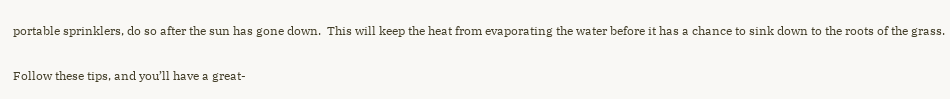portable sprinklers, do so after the sun has gone down.  This will keep the heat from evaporating the water before it has a chance to sink down to the roots of the grass.

Follow these tips, and you’ll have a great-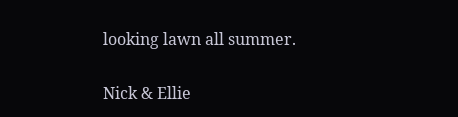looking lawn all summer.

Nick & Ellie